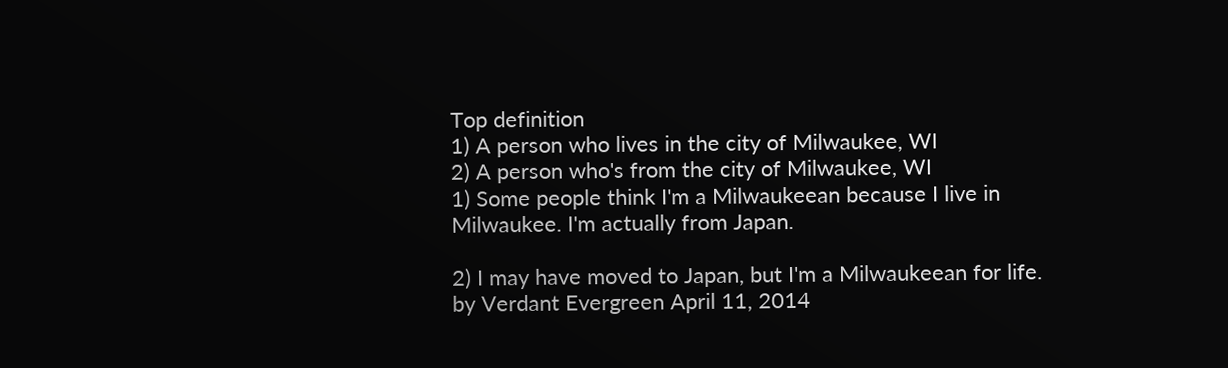Top definition
1) A person who lives in the city of Milwaukee, WI
2) A person who's from the city of Milwaukee, WI
1) Some people think I'm a Milwaukeean because I live in Milwaukee. I'm actually from Japan.

2) I may have moved to Japan, but I'm a Milwaukeean for life.
by Verdant Evergreen April 11, 2014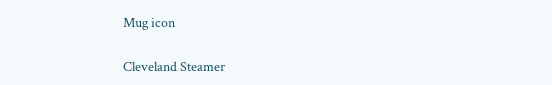Mug icon

Cleveland Steamer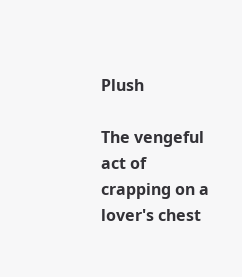Plush

The vengeful act of crapping on a lover's chest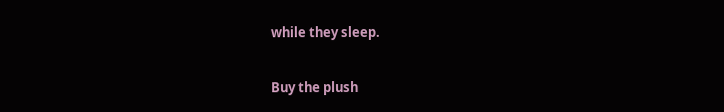while they sleep.

Buy the plush